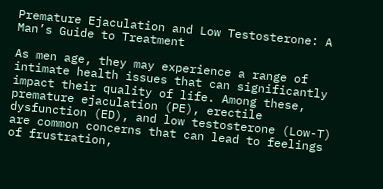Premature Ejaculation and Low Testosterone: A Man’s Guide to Treatment

As men age, they may experience a range of intimate health issues that can significantly impact their quality of life. Among these, premature ejaculation (PE), erectile dysfunction (ED), and low testosterone (Low-T) are common concerns that can lead to feelings of frustration,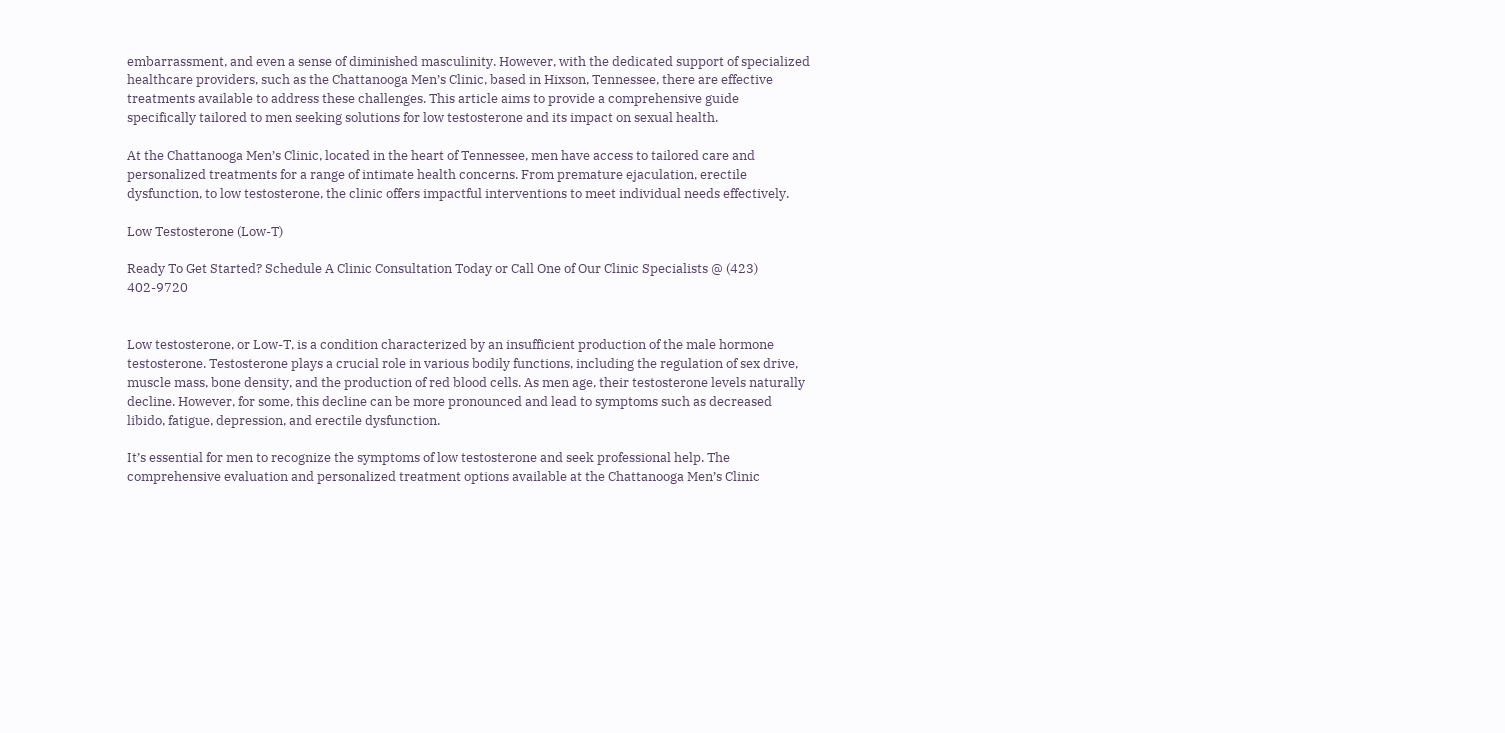embarrassment, and even a sense of diminished masculinity. However, with the dedicated support of specialized healthcare providers, such as the Chattanooga Men’s Clinic, based in Hixson, Tennessee, there are effective treatments available to address these challenges. This article aims to provide a comprehensive guide specifically tailored to men seeking solutions for low testosterone and its impact on sexual health.

At the Chattanooga Men’s Clinic, located in the heart of Tennessee, men have access to tailored care and personalized treatments for a range of intimate health concerns. From premature ejaculation, erectile dysfunction, to low testosterone, the clinic offers impactful interventions to meet individual needs effectively.

Low Testosterone (Low-T)

Ready To Get Started? Schedule A Clinic Consultation Today or Call One of Our Clinic Specialists @ (423) 402-9720


Low testosterone, or Low-T, is a condition characterized by an insufficient production of the male hormone testosterone. Testosterone plays a crucial role in various bodily functions, including the regulation of sex drive, muscle mass, bone density, and the production of red blood cells. As men age, their testosterone levels naturally decline. However, for some, this decline can be more pronounced and lead to symptoms such as decreased libido, fatigue, depression, and erectile dysfunction.

It’s essential for men to recognize the symptoms of low testosterone and seek professional help. The comprehensive evaluation and personalized treatment options available at the Chattanooga Men’s Clinic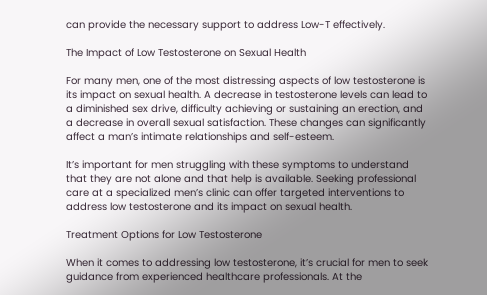can provide the necessary support to address Low-T effectively.

The Impact of Low Testosterone on Sexual Health

For many men, one of the most distressing aspects of low testosterone is its impact on sexual health. A decrease in testosterone levels can lead to a diminished sex drive, difficulty achieving or sustaining an erection, and a decrease in overall sexual satisfaction. These changes can significantly affect a man’s intimate relationships and self-esteem.

It’s important for men struggling with these symptoms to understand that they are not alone and that help is available. Seeking professional care at a specialized men’s clinic can offer targeted interventions to address low testosterone and its impact on sexual health.

Treatment Options for Low Testosterone

When it comes to addressing low testosterone, it’s crucial for men to seek guidance from experienced healthcare professionals. At the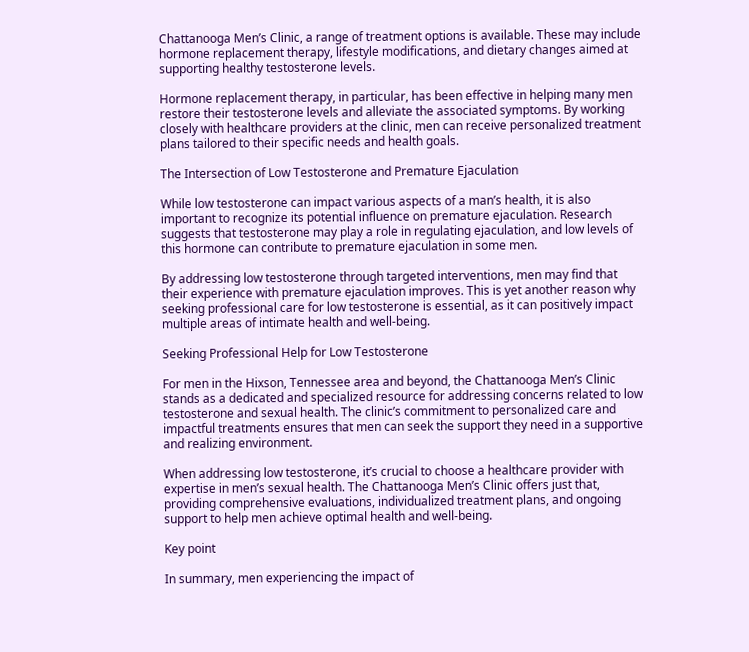Chattanooga Men’s Clinic, a range of treatment options is available. These may include hormone replacement therapy, lifestyle modifications, and dietary changes aimed at supporting healthy testosterone levels.

Hormone replacement therapy, in particular, has been effective in helping many men restore their testosterone levels and alleviate the associated symptoms. By working closely with healthcare providers at the clinic, men can receive personalized treatment plans tailored to their specific needs and health goals.

The Intersection of Low Testosterone and Premature Ejaculation

While low testosterone can impact various aspects of a man’s health, it is also important to recognize its potential influence on premature ejaculation. Research suggests that testosterone may play a role in regulating ejaculation, and low levels of this hormone can contribute to premature ejaculation in some men.

By addressing low testosterone through targeted interventions, men may find that their experience with premature ejaculation improves. This is yet another reason why seeking professional care for low testosterone is essential, as it can positively impact multiple areas of intimate health and well-being.

Seeking Professional Help for Low Testosterone

For men in the Hixson, Tennessee area and beyond, the Chattanooga Men’s Clinic stands as a dedicated and specialized resource for addressing concerns related to low testosterone and sexual health. The clinic’s commitment to personalized care and impactful treatments ensures that men can seek the support they need in a supportive and realizing environment.

When addressing low testosterone, it’s crucial to choose a healthcare provider with expertise in men’s sexual health. The Chattanooga Men’s Clinic offers just that, providing comprehensive evaluations, individualized treatment plans, and ongoing support to help men achieve optimal health and well-being.

Key point

In summary, men experiencing the impact of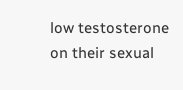low testosterone on their sexual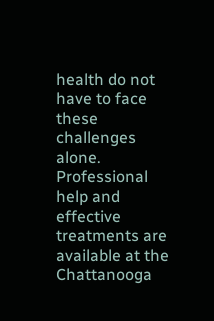health do not have to face these challenges alone. Professional help and effective treatments are available at the Chattanooga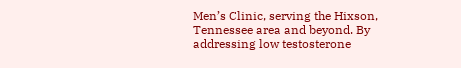Men’s Clinic, serving the Hixson, Tennessee area and beyond. By addressing low testosterone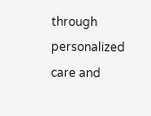through personalized care and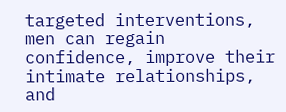targeted interventions, men can regain confidence, improve their intimate relationships, and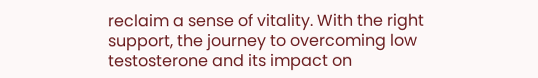reclaim a sense of vitality. With the right support, the journey to overcoming low testosterone and its impact on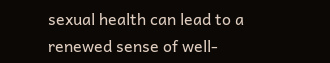sexual health can lead to a renewed sense of well-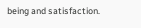being and satisfaction.